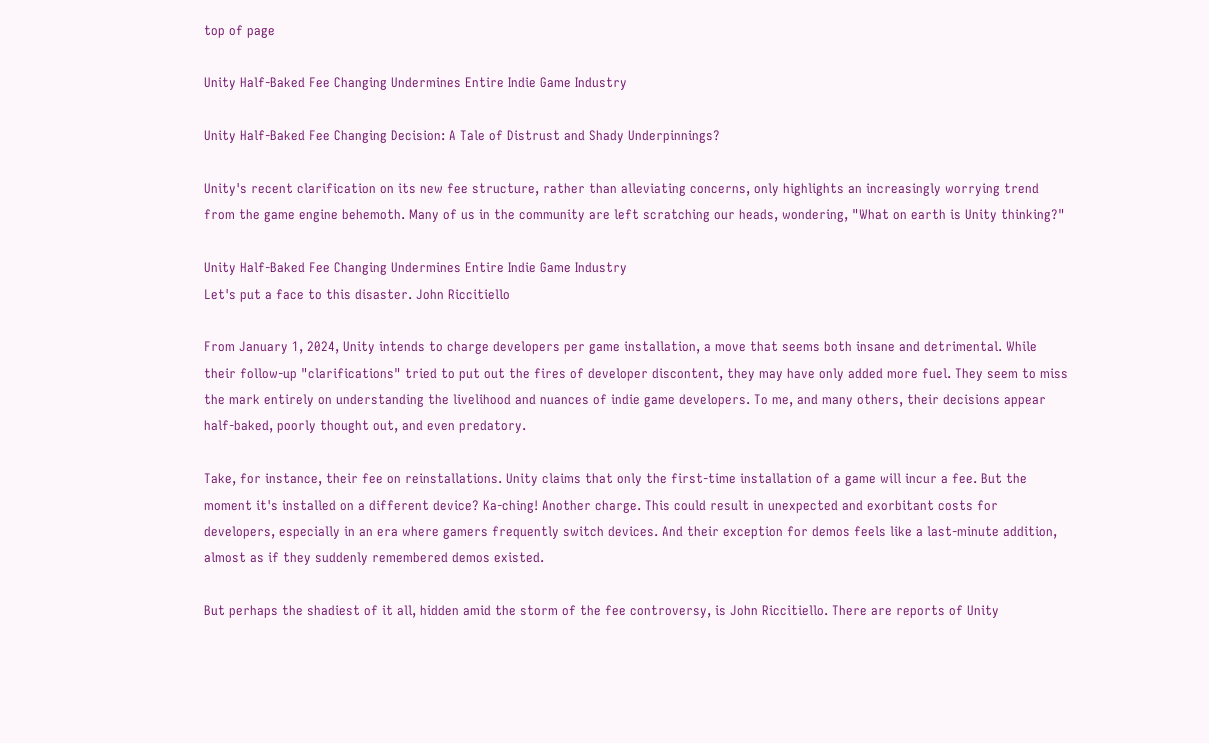top of page

Unity Half-Baked Fee Changing Undermines Entire Indie Game Industry

Unity Half-Baked Fee Changing Decision: A Tale of Distrust and Shady Underpinnings?

Unity's recent clarification on its new fee structure, rather than alleviating concerns, only highlights an increasingly worrying trend from the game engine behemoth. Many of us in the community are left scratching our heads, wondering, "What on earth is Unity thinking?"

Unity Half-Baked Fee Changing Undermines Entire Indie Game Industry
Let's put a face to this disaster. John Riccitiello

From January 1, 2024, Unity intends to charge developers per game installation, a move that seems both insane and detrimental. While their follow-up "clarifications" tried to put out the fires of developer discontent, they may have only added more fuel. They seem to miss the mark entirely on understanding the livelihood and nuances of indie game developers. To me, and many others, their decisions appear half-baked, poorly thought out, and even predatory.

Take, for instance, their fee on reinstallations. Unity claims that only the first-time installation of a game will incur a fee. But the moment it's installed on a different device? Ka-ching! Another charge. This could result in unexpected and exorbitant costs for developers, especially in an era where gamers frequently switch devices. And their exception for demos feels like a last-minute addition, almost as if they suddenly remembered demos existed.

But perhaps the shadiest of it all, hidden amid the storm of the fee controversy, is John Riccitiello. There are reports of Unity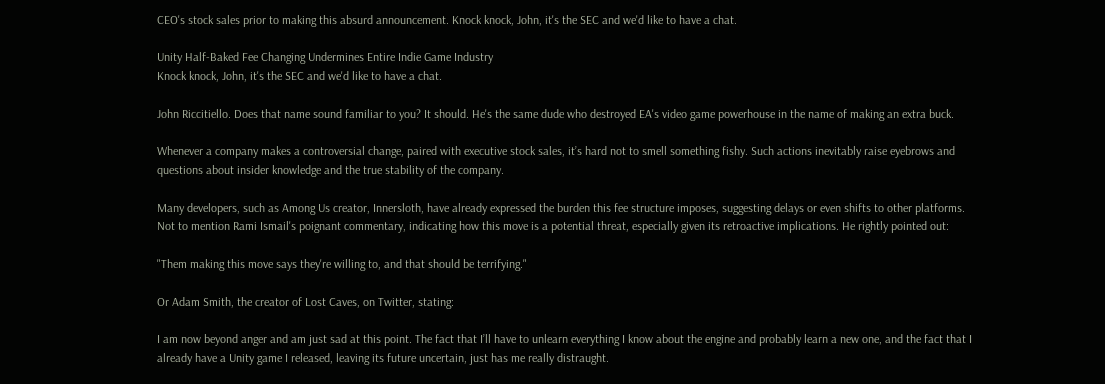CEO's stock sales prior to making this absurd announcement. Knock knock, John, it's the SEC and we'd like to have a chat.

Unity Half-Baked Fee Changing Undermines Entire Indie Game Industry
Knock knock, John, it's the SEC and we'd like to have a chat.

John Riccitiello. Does that name sound familiar to you? It should. He's the same dude who destroyed EA's video game powerhouse in the name of making an extra buck.

Whenever a company makes a controversial change, paired with executive stock sales, it’s hard not to smell something fishy. Such actions inevitably raise eyebrows and questions about insider knowledge and the true stability of the company.

Many developers, such as Among Us creator, Innersloth, have already expressed the burden this fee structure imposes, suggesting delays or even shifts to other platforms. Not to mention Rami Ismail's poignant commentary, indicating how this move is a potential threat, especially given its retroactive implications. He rightly pointed out:

"Them making this move says they're willing to, and that should be terrifying."

Or Adam Smith, the creator of Lost Caves, on Twitter, stating:

I am now beyond anger and am just sad at this point. The fact that I’ll have to unlearn everything I know about the engine and probably learn a new one, and the fact that I already have a Unity game I released, leaving its future uncertain, just has me really distraught.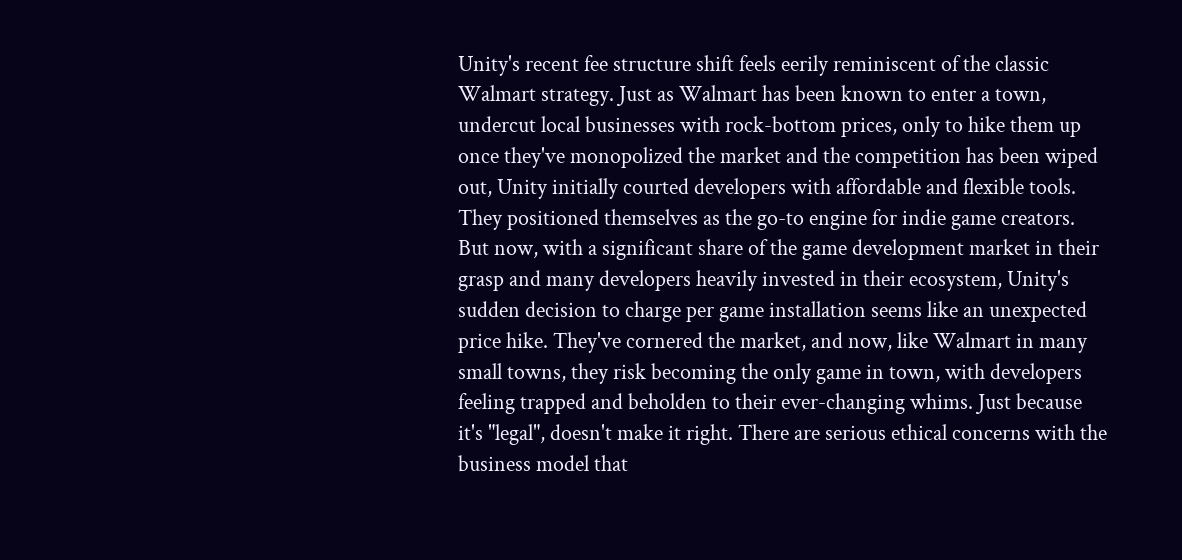Unity's recent fee structure shift feels eerily reminiscent of the classic Walmart strategy. Just as Walmart has been known to enter a town, undercut local businesses with rock-bottom prices, only to hike them up once they've monopolized the market and the competition has been wiped out, Unity initially courted developers with affordable and flexible tools. They positioned themselves as the go-to engine for indie game creators. But now, with a significant share of the game development market in their grasp and many developers heavily invested in their ecosystem, Unity's sudden decision to charge per game installation seems like an unexpected price hike. They've cornered the market, and now, like Walmart in many small towns, they risk becoming the only game in town, with developers feeling trapped and beholden to their ever-changing whims. Just because it's "legal", doesn't make it right. There are serious ethical concerns with the business model that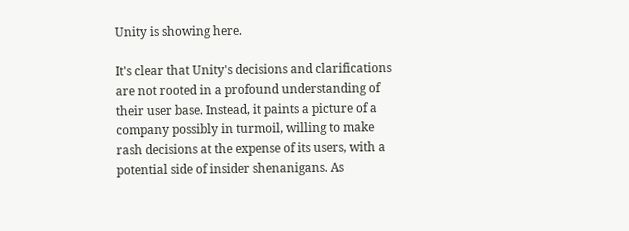Unity is showing here.

It's clear that Unity's decisions and clarifications are not rooted in a profound understanding of their user base. Instead, it paints a picture of a company possibly in turmoil, willing to make rash decisions at the expense of its users, with a potential side of insider shenanigans. As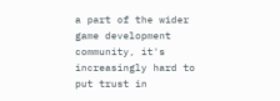a part of the wider game development community, it's increasingly hard to put trust in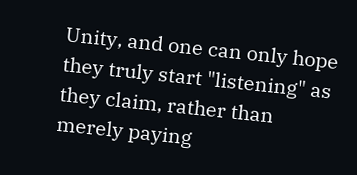Unity, and one can only hope they truly start "listening" as they claim, rather than merely paying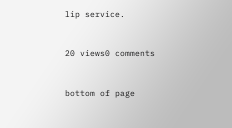lip service.


20 views0 comments


bottom of page